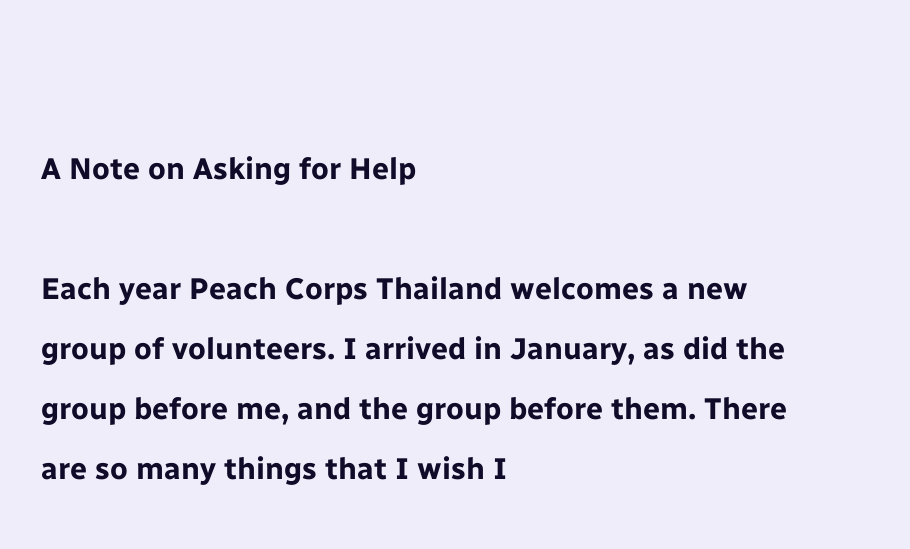A Note on Asking for Help

Each year Peach Corps Thailand welcomes a new group of volunteers. I arrived in January, as did the group before me, and the group before them. There are so many things that I wish I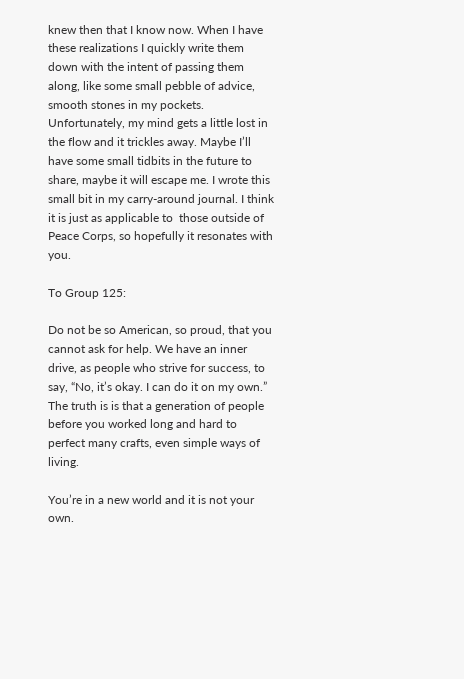knew then that I know now. When I have these realizations I quickly write them down with the intent of passing them along, like some small pebble of advice, smooth stones in my pockets. Unfortunately, my mind gets a little lost in the flow and it trickles away. Maybe I’ll have some small tidbits in the future to share, maybe it will escape me. I wrote this small bit in my carry-around journal. I think it is just as applicable to  those outside of Peace Corps, so hopefully it resonates with you.

To Group 125:

Do not be so American, so proud, that you cannot ask for help. We have an inner drive, as people who strive for success, to say, “No, it’s okay. I can do it on my own.” The truth is is that a generation of people before you worked long and hard to perfect many crafts, even simple ways of living.

You’re in a new world and it is not your own.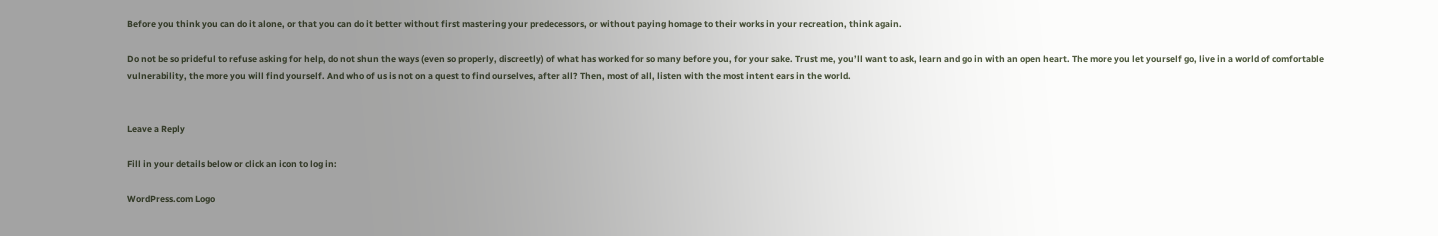Before you think you can do it alone, or that you can do it better without first mastering your predecessors, or without paying homage to their works in your recreation, think again.

Do not be so prideful to refuse asking for help, do not shun the ways (even so properly, discreetly) of what has worked for so many before you, for your sake. Trust me, you’ll want to ask, learn and go in with an open heart. The more you let yourself go, live in a world of comfortable vulnerability, the more you will find yourself. And who of us is not on a quest to find ourselves, after all? Then, most of all, listen with the most intent ears in the world.


Leave a Reply

Fill in your details below or click an icon to log in:

WordPress.com Logo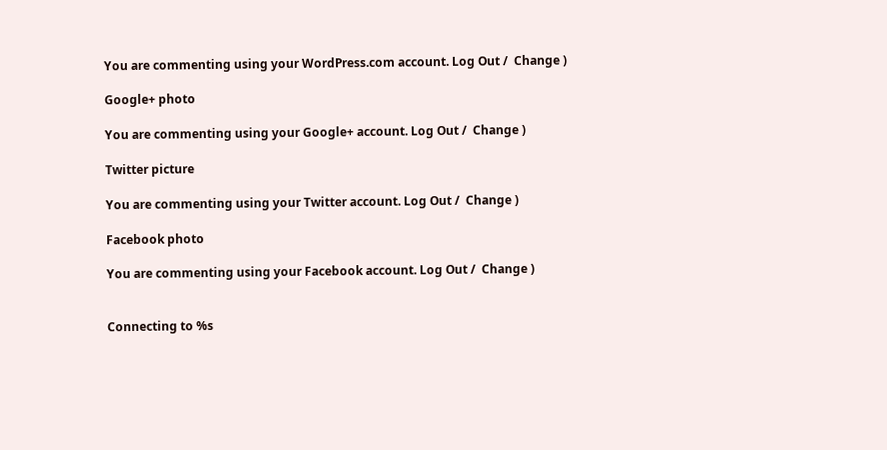You are commenting using your WordPress.com account. Log Out /  Change )

Google+ photo

You are commenting using your Google+ account. Log Out /  Change )

Twitter picture

You are commenting using your Twitter account. Log Out /  Change )

Facebook photo

You are commenting using your Facebook account. Log Out /  Change )


Connecting to %s